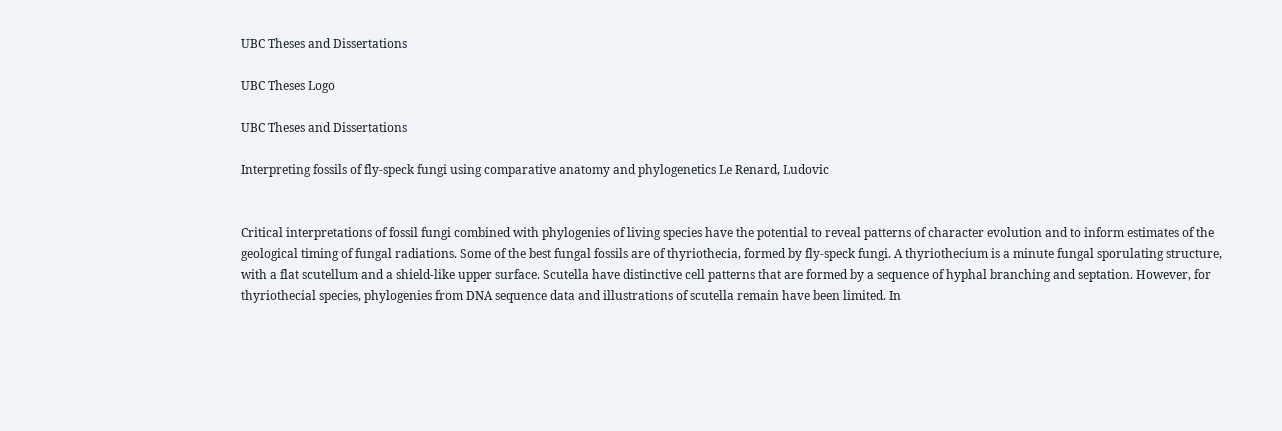UBC Theses and Dissertations

UBC Theses Logo

UBC Theses and Dissertations

Interpreting fossils of fly-speck fungi using comparative anatomy and phylogenetics Le Renard, Ludovic


Critical interpretations of fossil fungi combined with phylogenies of living species have the potential to reveal patterns of character evolution and to inform estimates of the geological timing of fungal radiations. Some of the best fungal fossils are of thyriothecia, formed by fly-speck fungi. A thyriothecium is a minute fungal sporulating structure, with a flat scutellum and a shield-like upper surface. Scutella have distinctive cell patterns that are formed by a sequence of hyphal branching and septation. However, for thyriothecial species, phylogenies from DNA sequence data and illustrations of scutella remain have been limited. In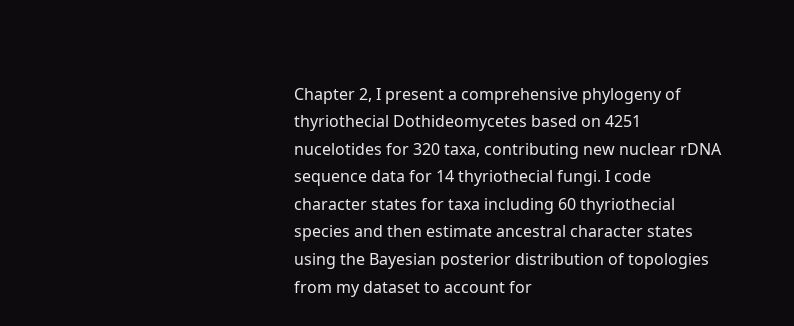Chapter 2, I present a comprehensive phylogeny of thyriothecial Dothideomycetes based on 4251 nucelotides for 320 taxa, contributing new nuclear rDNA sequence data for 14 thyriothecial fungi. I code character states for taxa including 60 thyriothecial species and then estimate ancestral character states using the Bayesian posterior distribution of topologies from my dataset to account for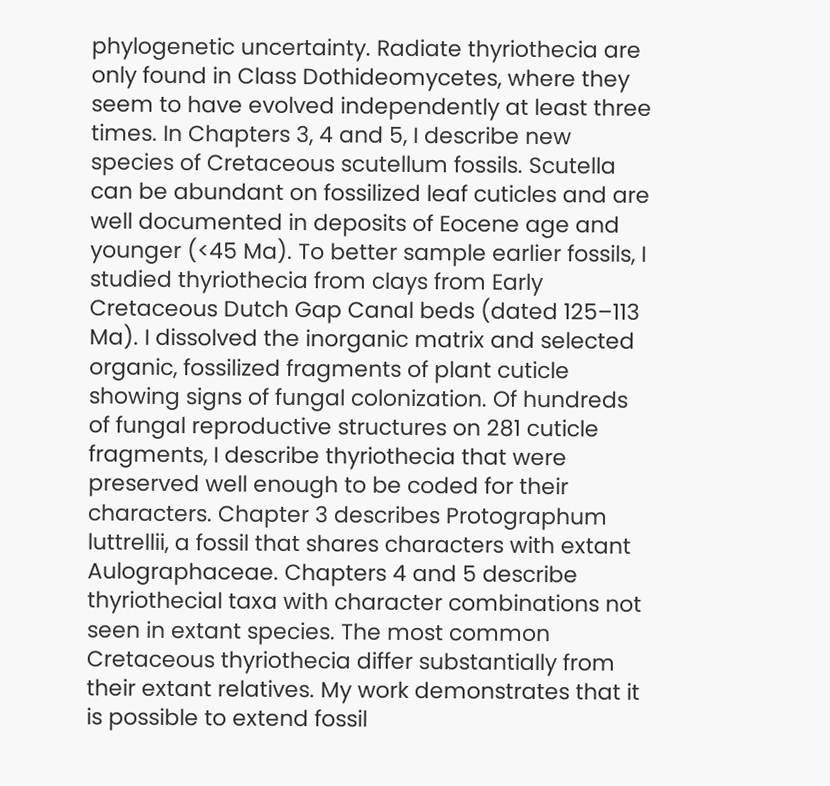phylogenetic uncertainty. Radiate thyriothecia are only found in Class Dothideomycetes, where they seem to have evolved independently at least three times. In Chapters 3, 4 and 5, I describe new species of Cretaceous scutellum fossils. Scutella can be abundant on fossilized leaf cuticles and are well documented in deposits of Eocene age and younger (<45 Ma). To better sample earlier fossils, I studied thyriothecia from clays from Early Cretaceous Dutch Gap Canal beds (dated 125–113 Ma). I dissolved the inorganic matrix and selected organic, fossilized fragments of plant cuticle showing signs of fungal colonization. Of hundreds of fungal reproductive structures on 281 cuticle fragments, I describe thyriothecia that were preserved well enough to be coded for their characters. Chapter 3 describes Protographum luttrellii, a fossil that shares characters with extant Aulographaceae. Chapters 4 and 5 describe thyriothecial taxa with character combinations not seen in extant species. The most common Cretaceous thyriothecia differ substantially from their extant relatives. My work demonstrates that it is possible to extend fossil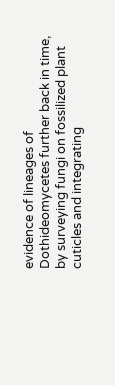evidence of lineages of Dothideomycetes further back in time, by surveying fungi on fossilized plant cuticles and integrating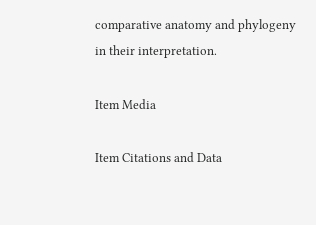comparative anatomy and phylogeny in their interpretation.

Item Media

Item Citations and Data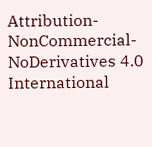Attribution-NonCommercial-NoDerivatives 4.0 International